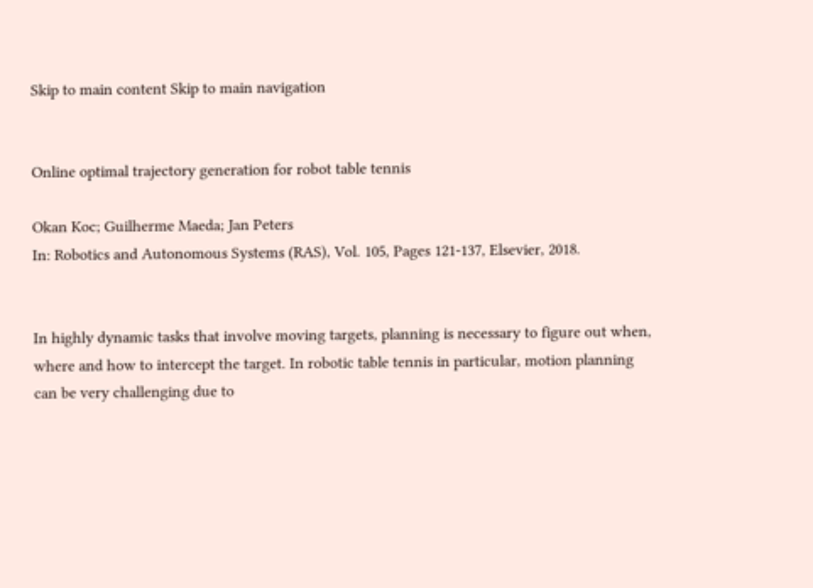Skip to main content Skip to main navigation


Online optimal trajectory generation for robot table tennis

Okan Koc; Guilherme Maeda; Jan Peters
In: Robotics and Autonomous Systems (RAS), Vol. 105, Pages 121-137, Elsevier, 2018.


In highly dynamic tasks that involve moving targets, planning is necessary to figure out when, where and how to intercept the target. In robotic table tennis in particular, motion planning can be very challenging due to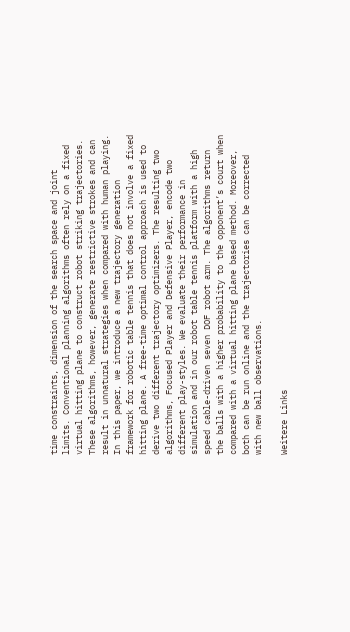time constraints, dimension of the search space and joint limits. Conventional planning algorithms often rely on a fixed virtual hitting plane to construct robot striking trajectories. These algorithms, however, generate restrictive strokes and can result in unnatural strategies when compared with human playing. In this paper, we introduce a new trajectory generation framework for robotic table tennis that does not involve a fixed hitting plane. A free-time optimal control approach is used to derive two different trajectory optimizers. The resulting two algorithms, Focused Player and Defensive Player, encode two different play-styles. We evaluate their performance in simulation and in our robot table tennis platform with a high speed cable-driven seven DOF robot arm. The algorithms return the balls with a higher probability to the opponent’s court when compared with a virtual hitting plane based method. Moreover, both can be run online and the trajectories can be corrected with new ball observations.

Weitere Links